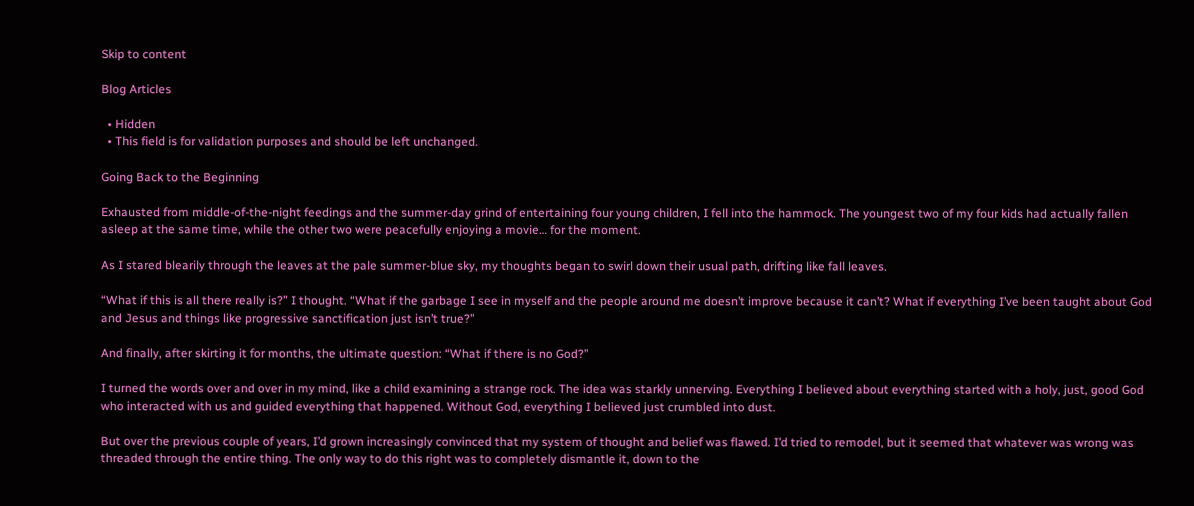Skip to content

Blog Articles

  • Hidden
  • This field is for validation purposes and should be left unchanged.

Going Back to the Beginning

Exhausted from middle-of-the-night feedings and the summer-day grind of entertaining four young children, I fell into the hammock. The youngest two of my four kids had actually fallen asleep at the same time, while the other two were peacefully enjoying a movie… for the moment.

As I stared blearily through the leaves at the pale summer-blue sky, my thoughts began to swirl down their usual path, drifting like fall leaves.

“What if this is all there really is?” I thought. “What if the garbage I see in myself and the people around me doesn’t improve because it can’t? What if everything I’ve been taught about God and Jesus and things like progressive sanctification just isn’t true?”

And finally, after skirting it for months, the ultimate question: “What if there is no God?”

I turned the words over and over in my mind, like a child examining a strange rock. The idea was starkly unnerving. Everything I believed about everything started with a holy, just, good God who interacted with us and guided everything that happened. Without God, everything I believed just crumbled into dust.

But over the previous couple of years, I’d grown increasingly convinced that my system of thought and belief was flawed. I’d tried to remodel, but it seemed that whatever was wrong was threaded through the entire thing. The only way to do this right was to completely dismantle it, down to the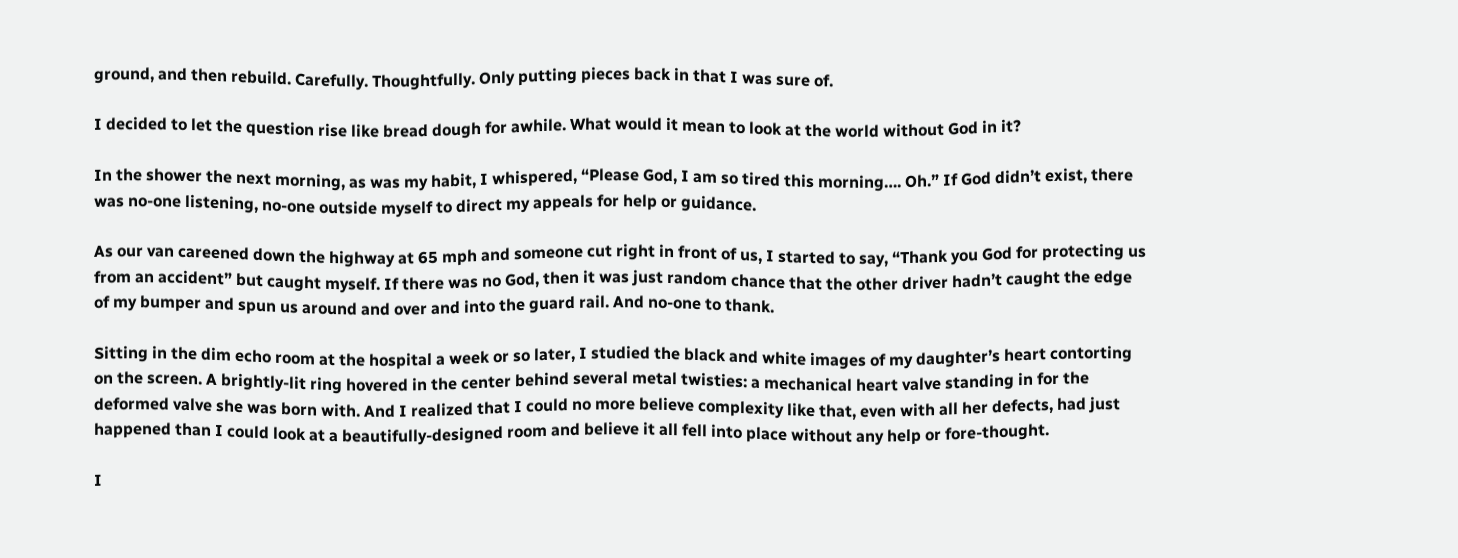ground, and then rebuild. Carefully. Thoughtfully. Only putting pieces back in that I was sure of.

I decided to let the question rise like bread dough for awhile. What would it mean to look at the world without God in it?

In the shower the next morning, as was my habit, I whispered, “Please God, I am so tired this morning…. Oh.” If God didn’t exist, there was no-one listening, no-one outside myself to direct my appeals for help or guidance.

As our van careened down the highway at 65 mph and someone cut right in front of us, I started to say, “Thank you God for protecting us from an accident” but caught myself. If there was no God, then it was just random chance that the other driver hadn’t caught the edge of my bumper and spun us around and over and into the guard rail. And no-one to thank.

Sitting in the dim echo room at the hospital a week or so later, I studied the black and white images of my daughter’s heart contorting on the screen. A brightly-lit ring hovered in the center behind several metal twisties: a mechanical heart valve standing in for the deformed valve she was born with. And I realized that I could no more believe complexity like that, even with all her defects, had just happened than I could look at a beautifully-designed room and believe it all fell into place without any help or fore-thought.

I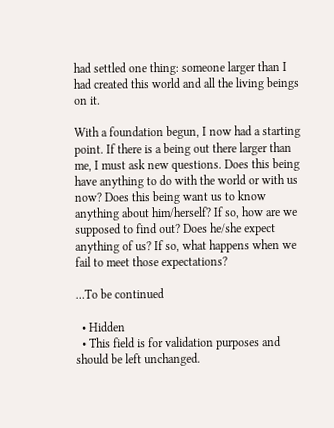had settled one thing: someone larger than I had created this world and all the living beings on it.

With a foundation begun, I now had a starting point. If there is a being out there larger than me, I must ask new questions. Does this being have anything to do with the world or with us now? Does this being want us to know anything about him/herself? If so, how are we supposed to find out? Does he/she expect anything of us? If so, what happens when we fail to meet those expectations?

…To be continued

  • Hidden
  • This field is for validation purposes and should be left unchanged.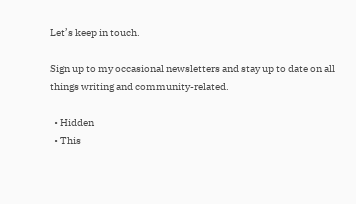Let’s keep in touch.

Sign up to my occasional newsletters and stay up to date on all things writing and community-related.

  • Hidden
  • This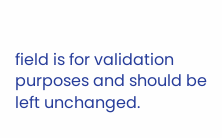field is for validation purposes and should be left unchanged.